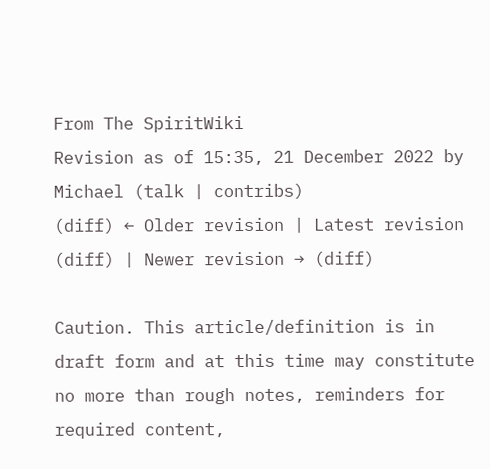From The SpiritWiki
Revision as of 15:35, 21 December 2022 by Michael (talk | contribs)
(diff) ← Older revision | Latest revision (diff) | Newer revision → (diff)

Caution. This article/definition is in draft form and at this time may constitute no more than rough notes, reminders for required content,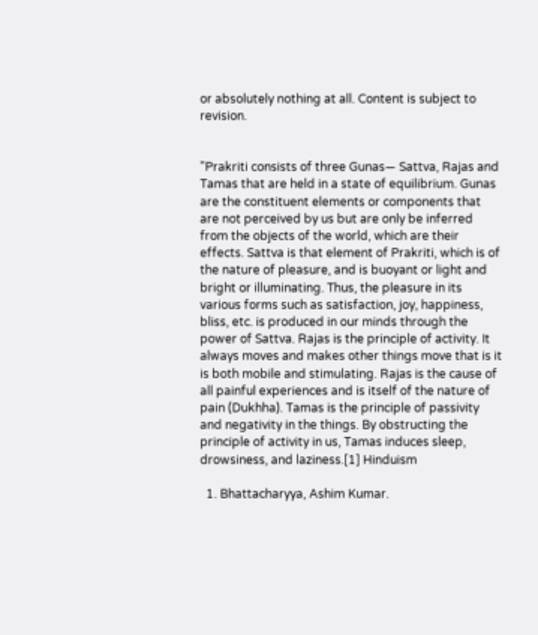or absolutely nothing at all. Content is subject to revision.


"Prakriti consists of three Gunas— Sattva, Rajas and Tamas that are held in a state of equilibrium. Gunas are the constituent elements or components that are not perceived by us but are only be inferred from the objects of the world, which are their effects. Sattva is that element of Prakriti, which is of the nature of pleasure, and is buoyant or light and bright or illuminating. Thus, the pleasure in its various forms such as satisfaction, joy, happiness, bliss, etc. is produced in our minds through the power of Sattva. Rajas is the principle of activity. It always moves and makes other things move that is it is both mobile and stimulating. Rajas is the cause of all painful experiences and is itself of the nature of pain (Dukhha). Tamas is the principle of passivity and negativity in the things. By obstructing the principle of activity in us, Tamas induces sleep, drowsiness, and laziness.[1] Hinduism

  1. Bhattacharyya, Ashim Kumar.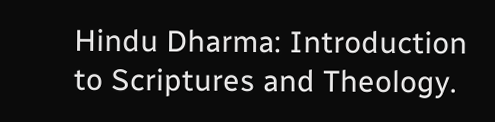Hindu Dharma: Introduction to Scriptures and Theology.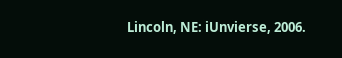Lincoln, NE: iUnvierse, 2006.